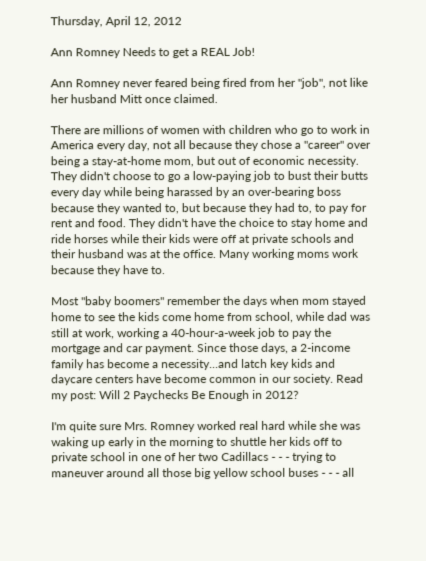Thursday, April 12, 2012

Ann Romney Needs to get a REAL Job!

Ann Romney never feared being fired from her "job", not like her husband Mitt once claimed.

There are millions of women with children who go to work in America every day, not all because they chose a "career" over being a stay-at-home mom, but out of economic necessity. They didn't choose to go a low-paying job to bust their butts every day while being harassed by an over-bearing boss because they wanted to, but because they had to, to pay for rent and food. They didn't have the choice to stay home and ride horses while their kids were off at private schools and their husband was at the office. Many working moms work because they have to.

Most "baby boomers" remember the days when mom stayed home to see the kids come home from school, while dad was still at work, working a 40-hour-a-week job to pay the mortgage and car payment. Since those days, a 2-income family has become a necessity...and latch key kids and daycare centers have become common in our society. Read my post: Will 2 Paychecks Be Enough in 2012?

I'm quite sure Mrs. Romney worked real hard while she was waking up early in the morning to shuttle her kids off to private school in one of her two Cadillacs - - - trying to maneuver around all those big yellow school buses - - - all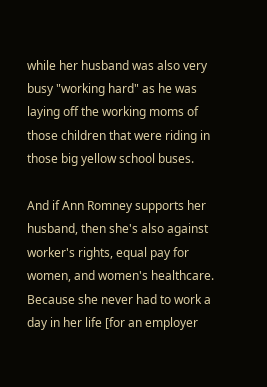while her husband was also very busy "working hard" as he was laying off the working moms of those children that were riding in those big yellow school buses.

And if Ann Romney supports her husband, then she's also against worker's rights, equal pay for women, and women's healthcare. Because she never had to work a day in her life [for an employer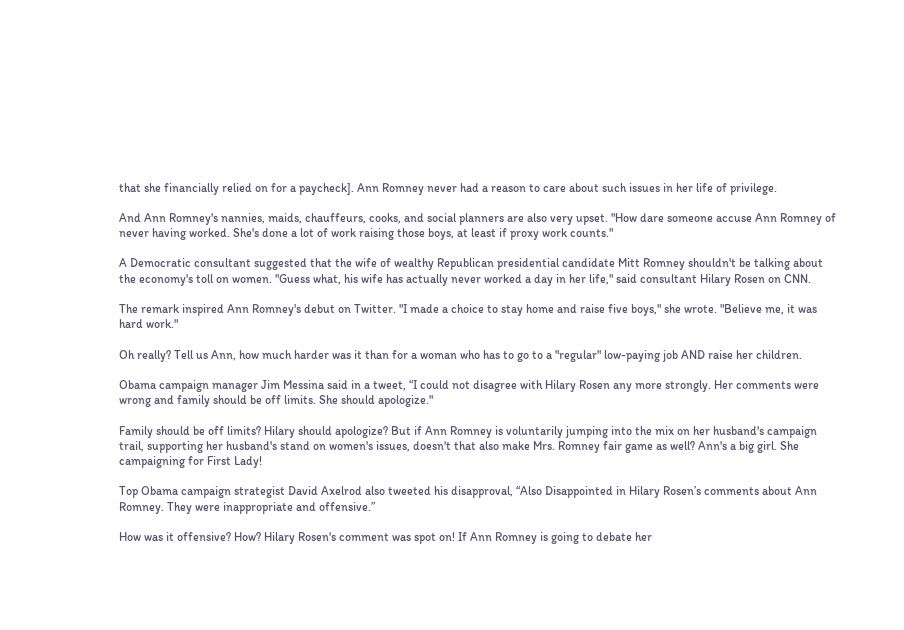that she financially relied on for a paycheck]. Ann Romney never had a reason to care about such issues in her life of privilege.

And Ann Romney's nannies, maids, chauffeurs, cooks, and social planners are also very upset. "How dare someone accuse Ann Romney of never having worked. She's done a lot of work raising those boys, at least if proxy work counts."

A Democratic consultant suggested that the wife of wealthy Republican presidential candidate Mitt Romney shouldn't be talking about the economy's toll on women. "Guess what, his wife has actually never worked a day in her life," said consultant Hilary Rosen on CNN.

The remark inspired Ann Romney's debut on Twitter. "I made a choice to stay home and raise five boys," she wrote. "Believe me, it was hard work."

Oh really? Tell us Ann, how much harder was it than for a woman who has to go to a "regular" low-paying job AND raise her children.

Obama campaign manager Jim Messina said in a tweet, “I could not disagree with Hilary Rosen any more strongly. Her comments were wrong and family should be off limits. She should apologize."

Family should be off limits? Hilary should apologize? But if Ann Romney is voluntarily jumping into the mix on her husband's campaign trail, supporting her husband's stand on women's issues, doesn't that also make Mrs. Romney fair game as well? Ann's a big girl. She campaigning for First Lady!

Top Obama campaign strategist David Axelrod also tweeted his disapproval, “Also Disappointed in Hilary Rosen’s comments about Ann Romney. They were inappropriate and offensive.”

How was it offensive? How? Hilary Rosen's comment was spot on! If Ann Romney is going to debate her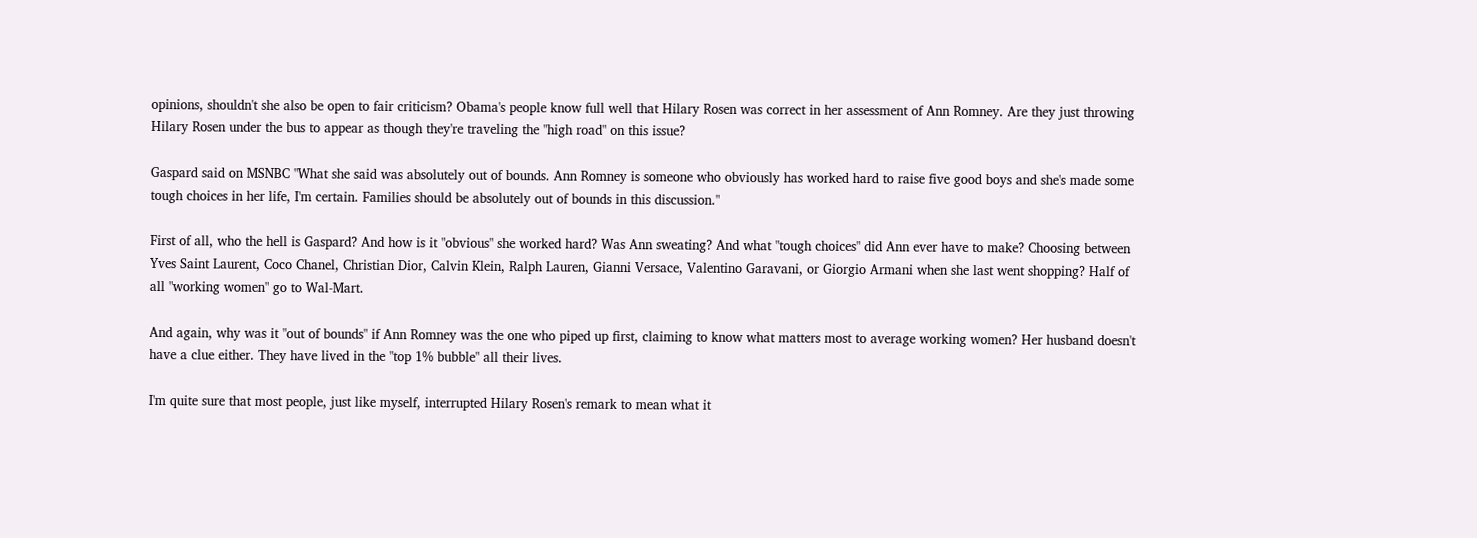opinions, shouldn't she also be open to fair criticism? Obama's people know full well that Hilary Rosen was correct in her assessment of Ann Romney. Are they just throwing Hilary Rosen under the bus to appear as though they're traveling the "high road" on this issue?

Gaspard said on MSNBC "What she said was absolutely out of bounds. Ann Romney is someone who obviously has worked hard to raise five good boys and she's made some tough choices in her life, I'm certain. Families should be absolutely out of bounds in this discussion."

First of all, who the hell is Gaspard? And how is it "obvious" she worked hard? Was Ann sweating? And what "tough choices" did Ann ever have to make? Choosing between Yves Saint Laurent, Coco Chanel, Christian Dior, Calvin Klein, Ralph Lauren, Gianni Versace, Valentino Garavani, or Giorgio Armani when she last went shopping? Half of all "working women" go to Wal-Mart.

And again, why was it "out of bounds" if Ann Romney was the one who piped up first, claiming to know what matters most to average working women? Her husband doesn't have a clue either. They have lived in the "top 1% bubble" all their lives.

I'm quite sure that most people, just like myself, interrupted Hilary Rosen's remark to mean what it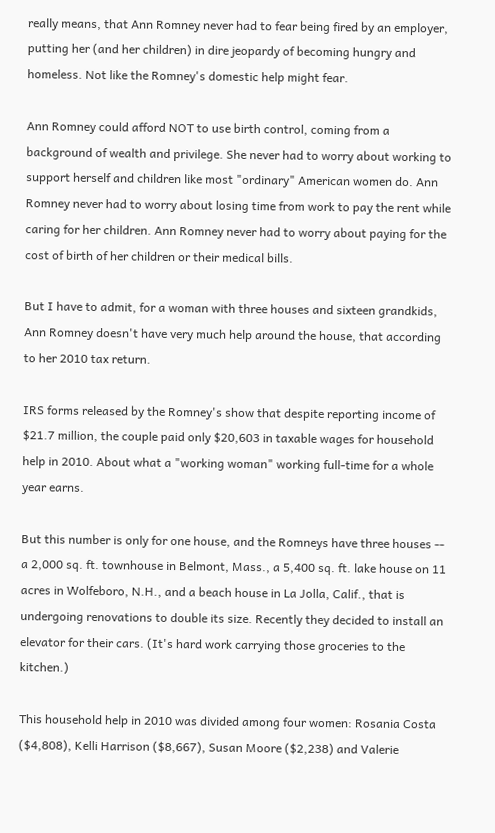really means, that Ann Romney never had to fear being fired by an employer, putting her (and her children) in dire jeopardy of becoming hungry and homeless. Not like the Romney's domestic help might fear.

Ann Romney could afford NOT to use birth control, coming from a background of wealth and privilege. She never had to worry about working to support herself and children like most "ordinary" American women do. Ann Romney never had to worry about losing time from work to pay the rent while caring for her children. Ann Romney never had to worry about paying for the cost of birth of her children or their medical bills.

But I have to admit, for a woman with three houses and sixteen grandkids, Ann Romney doesn't have very much help around the house, that according to her 2010 tax return.

IRS forms released by the Romney's show that despite reporting income of $21.7 million, the couple paid only $20,603 in taxable wages for household help in 2010. About what a "working woman" working full-time for a whole year earns.

But this number is only for one house, and the Romneys have three houses -- a 2,000 sq. ft. townhouse in Belmont, Mass., a 5,400 sq. ft. lake house on 11 acres in Wolfeboro, N.H., and a beach house in La Jolla, Calif., that is undergoing renovations to double its size. Recently they decided to install an elevator for their cars. (It's hard work carrying those groceries to the kitchen.)

This household help in 2010 was divided among four women: Rosania Costa ($4,808), Kelli Harrison ($8,667), Susan Moore ($2,238) and Valerie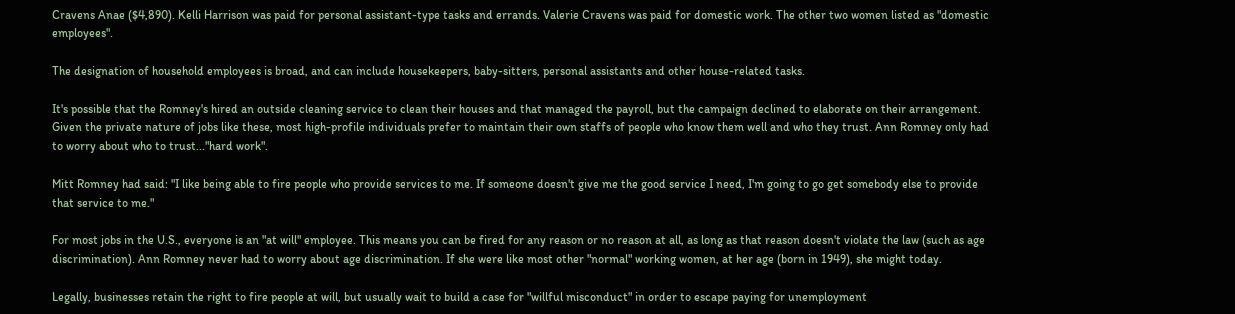Cravens Anae ($4,890). Kelli Harrison was paid for personal assistant-type tasks and errands. Valerie Cravens was paid for domestic work. The other two women listed as "domestic employees".

The designation of household employees is broad, and can include housekeepers, baby-sitters, personal assistants and other house-related tasks.

It's possible that the Romney's hired an outside cleaning service to clean their houses and that managed the payroll, but the campaign declined to elaborate on their arrangement. Given the private nature of jobs like these, most high-profile individuals prefer to maintain their own staffs of people who know them well and who they trust. Ann Romney only had to worry about who to trust..."hard work".

Mitt Romney had said: "I like being able to fire people who provide services to me. If someone doesn't give me the good service I need, I'm going to go get somebody else to provide that service to me."

For most jobs in the U.S., everyone is an "at will" employee. This means you can be fired for any reason or no reason at all, as long as that reason doesn't violate the law (such as age discrimination). Ann Romney never had to worry about age discrimination. If she were like most other "normal" working women, at her age (born in 1949), she might today.

Legally, businesses retain the right to fire people at will, but usually wait to build a case for "willful misconduct" in order to escape paying for unemployment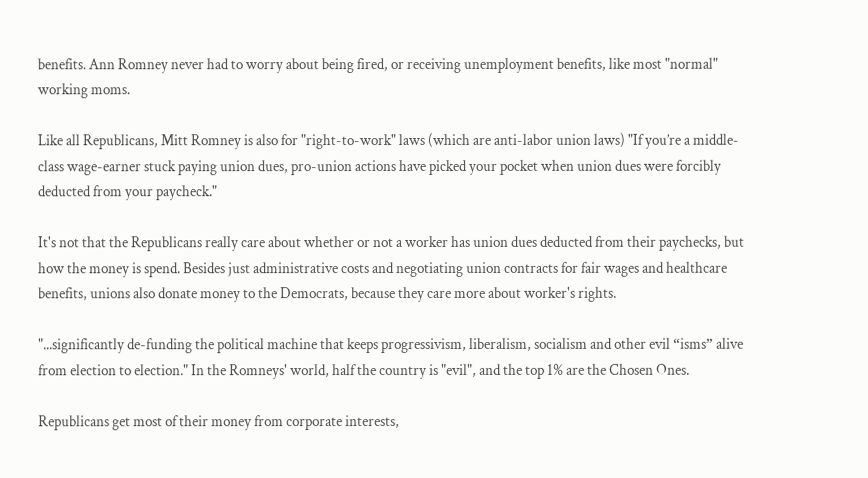benefits. Ann Romney never had to worry about being fired, or receiving unemployment benefits, like most "normal" working moms.

Like all Republicans, Mitt Romney is also for "right-to-work" laws (which are anti-labor union laws) "If you’re a middle-class wage-earner stuck paying union dues, pro-union actions have picked your pocket when union dues were forcibly deducted from your paycheck."

It's not that the Republicans really care about whether or not a worker has union dues deducted from their paychecks, but how the money is spend. Besides just administrative costs and negotiating union contracts for fair wages and healthcare benefits, unions also donate money to the Democrats, because they care more about worker's rights.

"...significantly de-funding the political machine that keeps progressivism, liberalism, socialism and other evil “isms” alive from election to election." In the Romneys' world, half the country is "evil", and the top 1% are the Chosen Ones.

Republicans get most of their money from corporate interests,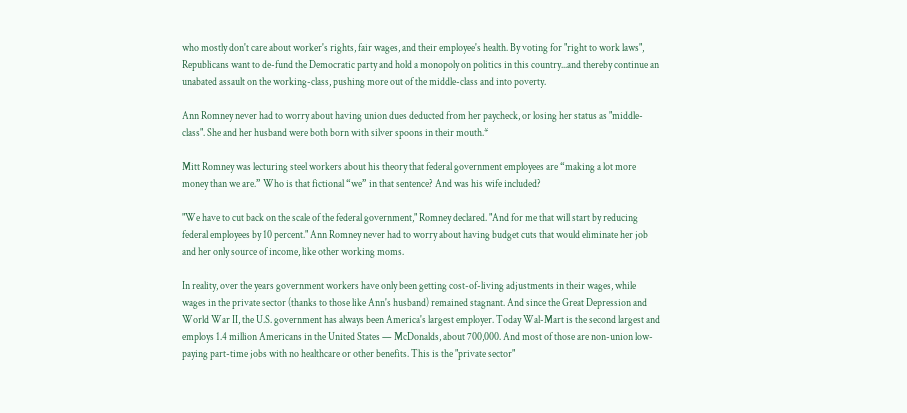who mostly don't care about worker's rights, fair wages, and their employee's health. By voting for "right to work laws", Republicans want to de-fund the Democratic party and hold a monopoly on politics in this country...and thereby continue an unabated assault on the working-class, pushing more out of the middle-class and into poverty.

Ann Romney never had to worry about having union dues deducted from her paycheck, or losing her status as "middle-class". She and her husband were both born with silver spoons in their mouth.*

Mitt Romney was lecturing steel workers about his theory that federal government employees are “making a lot more money than we are.” Who is that fictional “we” in that sentence? And was his wife included?

"We have to cut back on the scale of the federal government," Romney declared. "And for me that will start by reducing federal employees by 10 percent." Ann Romney never had to worry about having budget cuts that would eliminate her job and her only source of income, like other working moms.

In reality, over the years government workers have only been getting cost-of-living adjustments in their wages, while wages in the private sector (thanks to those like Ann's husband) remained stagnant. And since the Great Depression and World War II, the U.S. government has always been America's largest employer. Today Wal-Mart is the second largest and employs 1.4 million Americans in the United States — McDonalds, about 700,000. And most of those are non-union low-paying part-time jobs with no healthcare or other benefits. This is the "private sector"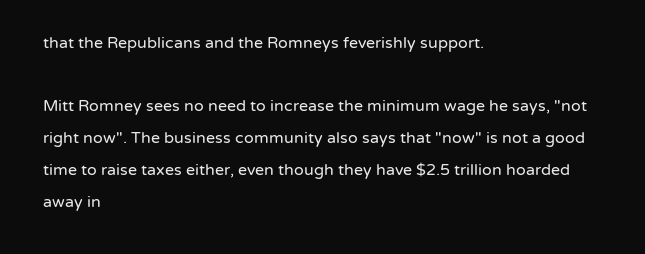that the Republicans and the Romneys feverishly support.

Mitt Romney sees no need to increase the minimum wage he says, "not right now". The business community also says that "now" is not a good time to raise taxes either, even though they have $2.5 trillion hoarded away in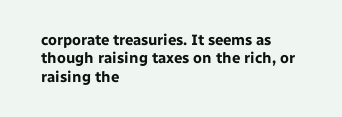corporate treasuries. It seems as though raising taxes on the rich, or raising the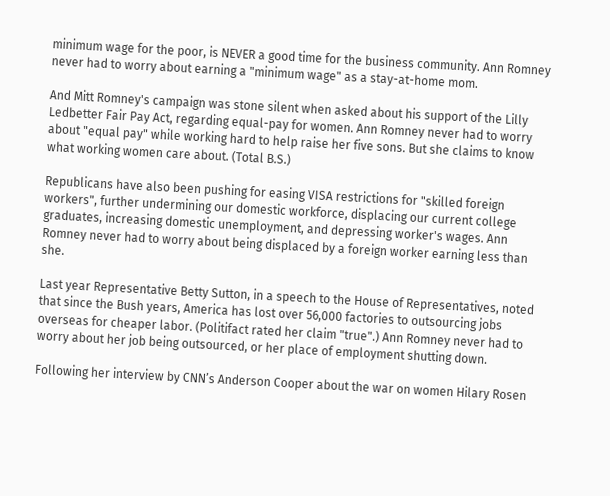minimum wage for the poor, is NEVER a good time for the business community. Ann Romney never had to worry about earning a "minimum wage" as a stay-at-home mom.

And Mitt Romney's campaign was stone silent when asked about his support of the Lilly Ledbetter Fair Pay Act, regarding equal-pay for women. Ann Romney never had to worry about "equal pay" while working hard to help raise her five sons. But she claims to know what working women care about. (Total B.S.)

Republicans have also been pushing for easing VISA restrictions for "skilled foreign workers", further undermining our domestic workforce, displacing our current college graduates, increasing domestic unemployment, and depressing worker's wages. Ann Romney never had to worry about being displaced by a foreign worker earning less than she.

Last year Representative Betty Sutton, in a speech to the House of Representatives, noted that since the Bush years, America has lost over 56,000 factories to outsourcing jobs overseas for cheaper labor. (Politifact rated her claim "true".) Ann Romney never had to worry about her job being outsourced, or her place of employment shutting down.

Following her interview by CNN’s Anderson Cooper about the war on women Hilary Rosen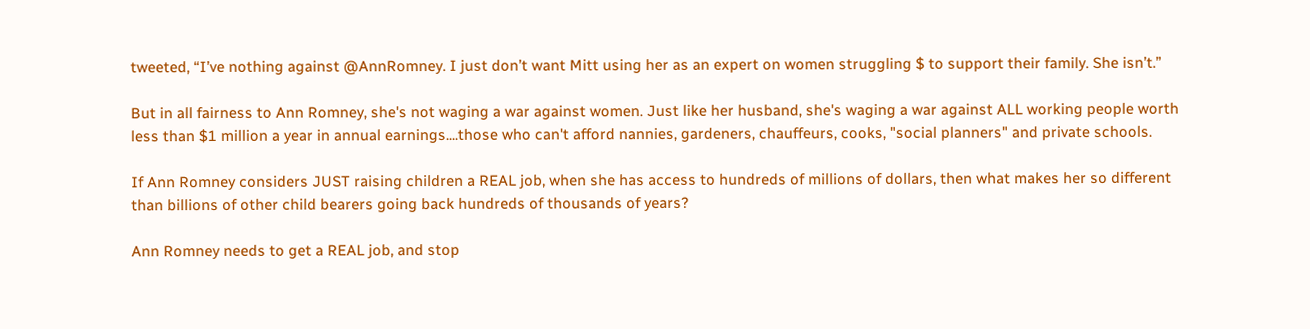tweeted, “I’ve nothing against @AnnRomney. I just don’t want Mitt using her as an expert on women struggling $ to support their family. She isn’t.”

But in all fairness to Ann Romney, she's not waging a war against women. Just like her husband, she's waging a war against ALL working people worth less than $1 million a year in annual earnings....those who can't afford nannies, gardeners, chauffeurs, cooks, "social planners" and private schools.

If Ann Romney considers JUST raising children a REAL job, when she has access to hundreds of millions of dollars, then what makes her so different than billions of other child bearers going back hundreds of thousands of years?

Ann Romney needs to get a REAL job, and stop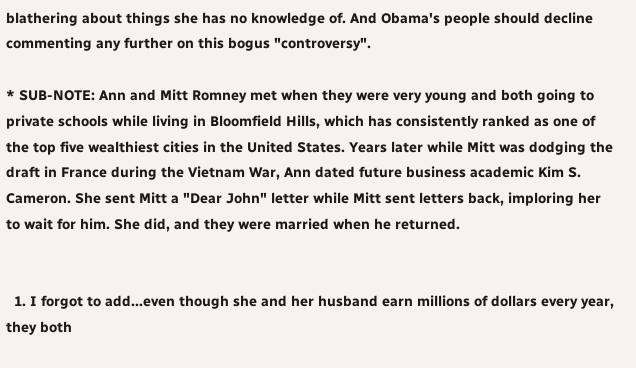blathering about things she has no knowledge of. And Obama's people should decline commenting any further on this bogus "controversy".

* SUB-NOTE: Ann and Mitt Romney met when they were very young and both going to private schools while living in Bloomfield Hills, which has consistently ranked as one of the top five wealthiest cities in the United States. Years later while Mitt was dodging the draft in France during the Vietnam War, Ann dated future business academic Kim S. Cameron. She sent Mitt a "Dear John" letter while Mitt sent letters back, imploring her to wait for him. She did, and they were married when he returned.


  1. I forgot to add...even though she and her husband earn millions of dollars every year, they both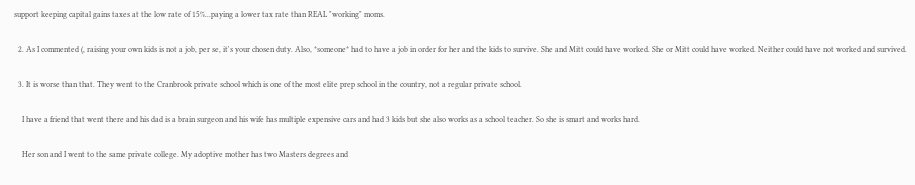support keeping capital gains taxes at the low rate of 15%...paying a lower tax rate than REAL "working" moms.

  2. As I commented (, raising your own kids is not a job, per se, it's your chosen duty. Also, *someone* had to have a job in order for her and the kids to survive. She and Mitt could have worked. She or Mitt could have worked. Neither could have not worked and survived.

  3. It is worse than that. They went to the Cranbrook private school which is one of the most elite prep school in the country, not a regular private school.

    I have a friend that went there and his dad is a brain surgeon and his wife has multiple expensive cars and had 3 kids but she also works as a school teacher. So she is smart and works hard.

    Her son and I went to the same private college. My adoptive mother has two Masters degrees and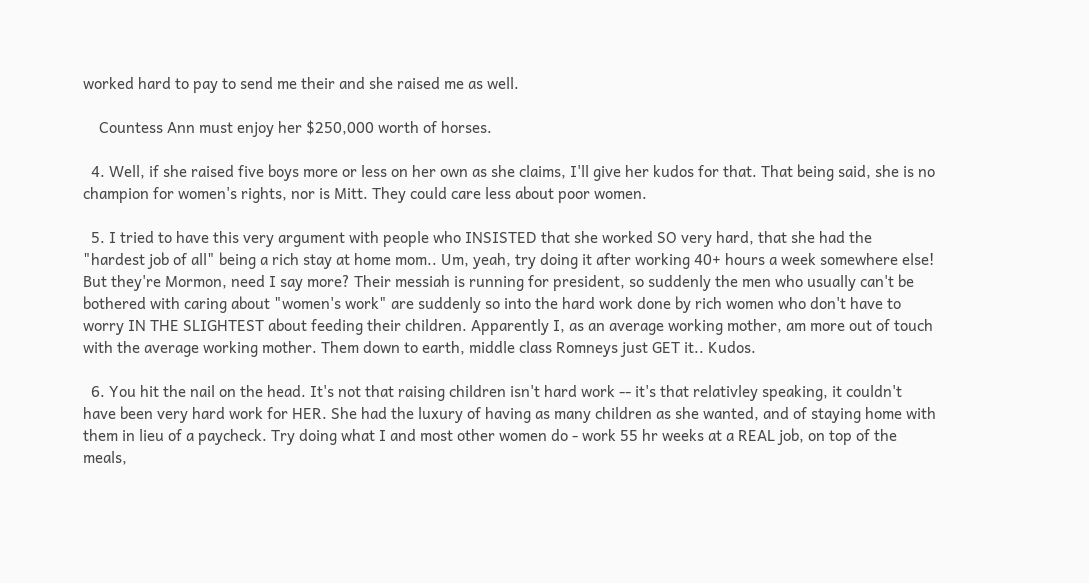worked hard to pay to send me their and she raised me as well.

    Countess Ann must enjoy her $250,000 worth of horses.

  4. Well, if she raised five boys more or less on her own as she claims, I'll give her kudos for that. That being said, she is no champion for women's rights, nor is Mitt. They could care less about poor women.

  5. I tried to have this very argument with people who INSISTED that she worked SO very hard, that she had the "hardest job of all" being a rich stay at home mom.. Um, yeah, try doing it after working 40+ hours a week somewhere else! But they're Mormon, need I say more? Their messiah is running for president, so suddenly the men who usually can't be bothered with caring about "women's work" are suddenly so into the hard work done by rich women who don't have to worry IN THE SLIGHTEST about feeding their children. Apparently I, as an average working mother, am more out of touch with the average working mother. Them down to earth, middle class Romneys just GET it.. Kudos.

  6. You hit the nail on the head. It's not that raising children isn't hard work -- it's that relativley speaking, it couldn't have been very hard work for HER. She had the luxury of having as many children as she wanted, and of staying home with them in lieu of a paycheck. Try doing what I and most other women do - work 55 hr weeks at a REAL job, on top of the meals,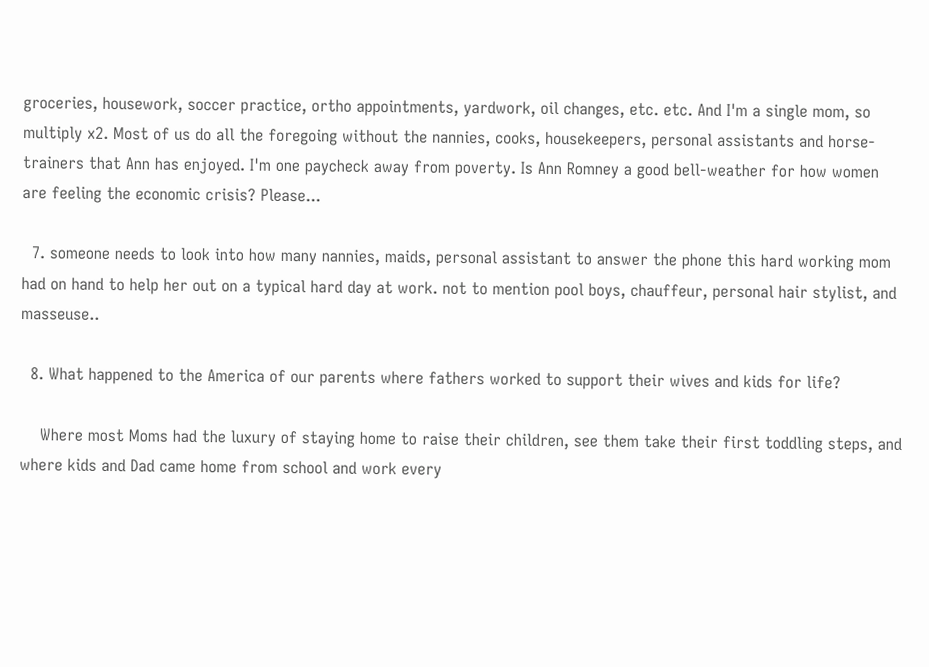groceries, housework, soccer practice, ortho appointments, yardwork, oil changes, etc. etc. And I'm a single mom, so multiply x2. Most of us do all the foregoing without the nannies, cooks, housekeepers, personal assistants and horse-trainers that Ann has enjoyed. I'm one paycheck away from poverty. Is Ann Romney a good bell-weather for how women are feeling the economic crisis? Please...

  7. someone needs to look into how many nannies, maids, personal assistant to answer the phone this hard working mom had on hand to help her out on a typical hard day at work. not to mention pool boys, chauffeur, personal hair stylist, and masseuse..

  8. What happened to the America of our parents where fathers worked to support their wives and kids for life?

    Where most Moms had the luxury of staying home to raise their children, see them take their first toddling steps, and where kids and Dad came home from school and work every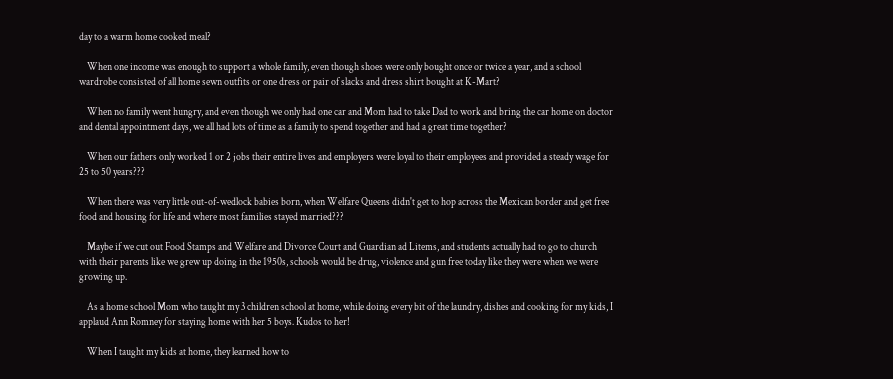day to a warm home cooked meal?

    When one income was enough to support a whole family, even though shoes were only bought once or twice a year, and a school wardrobe consisted of all home sewn outfits or one dress or pair of slacks and dress shirt bought at K-Mart?

    When no family went hungry, and even though we only had one car and Mom had to take Dad to work and bring the car home on doctor and dental appointment days, we all had lots of time as a family to spend together and had a great time together?

    When our fathers only worked 1 or 2 jobs their entire lives and employers were loyal to their employees and provided a steady wage for 25 to 50 years???

    When there was very little out-of-wedlock babies born, when Welfare Queens didn't get to hop across the Mexican border and get free food and housing for life and where most families stayed married???

    Maybe if we cut out Food Stamps and Welfare and Divorce Court and Guardian ad Litems, and students actually had to go to church with their parents like we grew up doing in the 1950s, schools would be drug, violence and gun free today like they were when we were growing up.

    As a home school Mom who taught my 3 children school at home, while doing every bit of the laundry, dishes and cooking for my kids, I applaud Ann Romney for staying home with her 5 boys. Kudos to her!

    When I taught my kids at home, they learned how to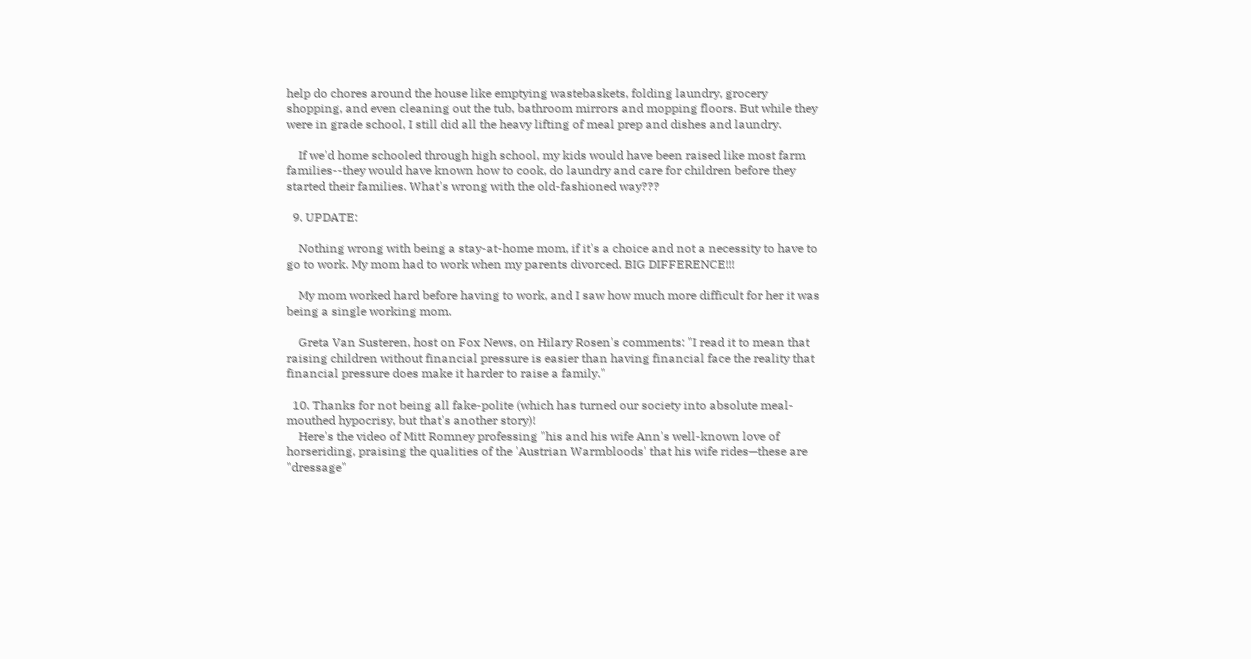help do chores around the house like emptying wastebaskets, folding laundry, grocery shopping, and even cleaning out the tub, bathroom mirrors and mopping floors. But while they were in grade school, I still did all the heavy lifting of meal prep and dishes and laundry.

    If we'd home schooled through high school, my kids would have been raised like most farm families--they would have known how to cook, do laundry and care for children before they started their families. What's wrong with the old-fashioned way???

  9. UPDATE:

    Nothing wrong with being a stay-at-home mom, if it's a choice and not a necessity to have to go to work. My mom had to work when my parents divorced. BIG DIFFERENCE!!!

    My mom worked hard before having to work, and I saw how much more difficult for her it was being a single working mom.

    Greta Van Susteren, host on Fox News, on Hilary Rosen's comments: "I read it to mean that raising children without financial pressure is easier than having financial face the reality that financial pressure does make it harder to raise a family."

  10. Thanks for not being all fake-polite (which has turned our society into absolute meal-mouthed hypocrisy, but that's another story)!
    Here's the video of Mitt Romney professing "his and his wife Ann's well-known love of horseriding, praising the qualities of the 'Austrian Warmbloods' that his wife rides—these are "dressage"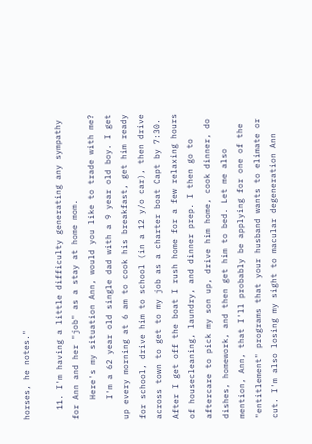horses, he notes."

  11. I'm having a little difficulty generating any sympathy for Ann and her "job" as a stay at home mom.
    Here's my situation Ann, would you like to trade with me?
    I'm a 62 year old single dad with a 9 year old boy. I get up every morning at 6 am to cook his breakfast, get him ready for school, drive him to school (in a 12 y/o car), then drive across town to get to my job as a charter boat Capt by 7:30. After I get off the boat I rush home for a few relaxing hours of housecleaning, laundry, and dinner prep. I then go to aftercare to pick my son up, drive him home, cook dinner, do dishes, homework, and then get him to bed. Let me also mention, Ann, that I'll probably be applying for one of the "entitlement" programs that your husband wants to elimate or cut. I'm also losing my sight to macular degeneration Ann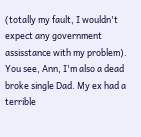(totally my fault, I wouldn't expect any government assisstance with my problem). You see, Ann, I'm also a dead broke single Dad. My ex had a terrible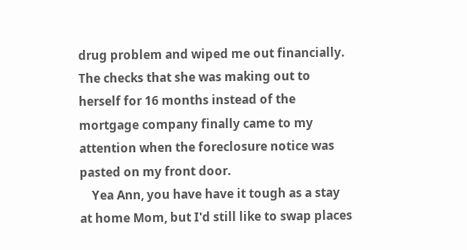drug problem and wiped me out financially. The checks that she was making out to herself for 16 months instead of the mortgage company finally came to my attention when the foreclosure notice was pasted on my front door.
    Yea Ann, you have have it tough as a stay at home Mom, but I'd still like to swap places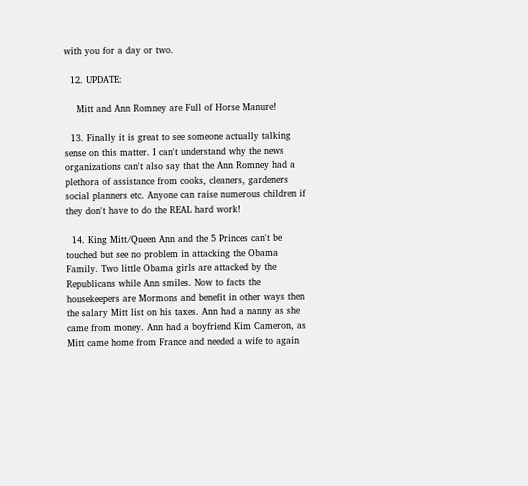with you for a day or two.

  12. UPDATE:

    Mitt and Ann Romney are Full of Horse Manure!

  13. Finally it is great to see someone actually talking sense on this matter. I can't understand why the news organizations can't also say that the Ann Romney had a plethora of assistance from cooks, cleaners, gardeners social planners etc. Anyone can raise numerous children if they don't have to do the REAL hard work!

  14. King Mitt/Queen Ann and the 5 Princes can't be touched but see no problem in attacking the Obama Family. Two little Obama girls are attacked by the Republicans while Ann smiles. Now to facts the housekeepers are Mormons and benefit in other ways then the salary Mitt list on his taxes. Ann had a nanny as she came from money. Ann had a boyfriend Kim Cameron, as Mitt came home from France and needed a wife to again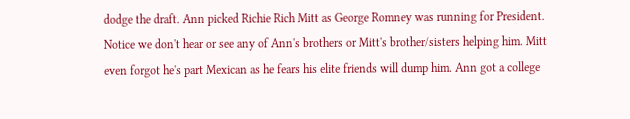dodge the draft. Ann picked Richie Rich Mitt as George Romney was running for President. Notice we don't hear or see any of Ann's brothers or Mitt's brother/sisters helping him. Mitt even forgot he's part Mexican as he fears his elite friends will dump him. Ann got a college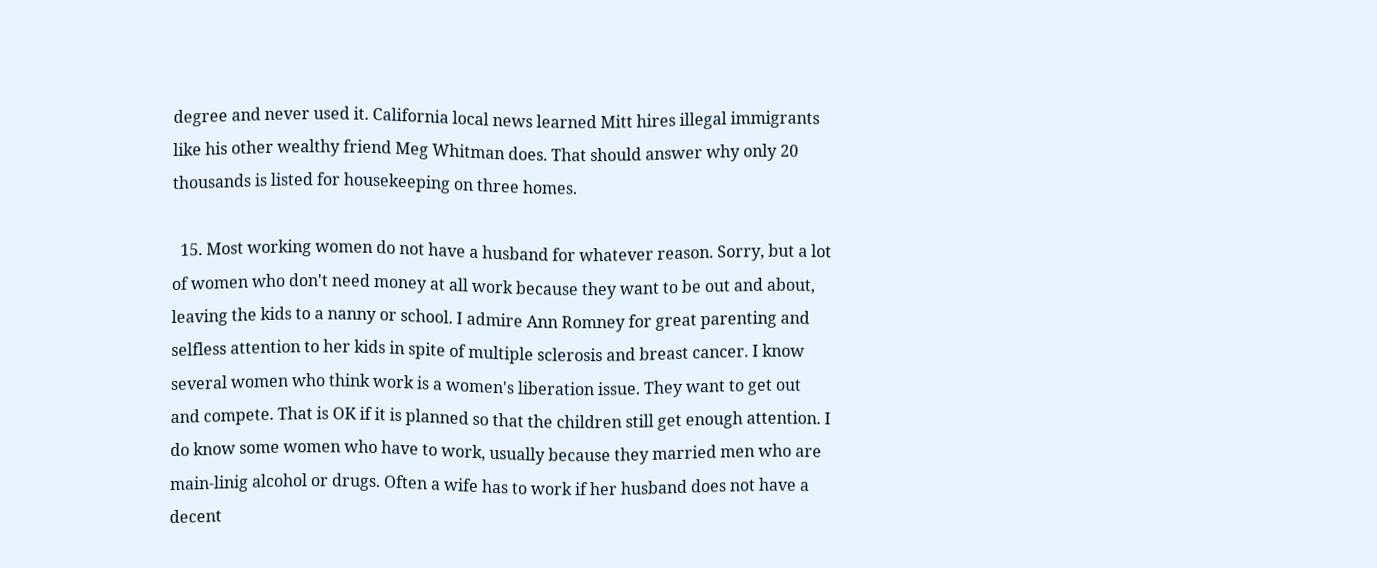degree and never used it. California local news learned Mitt hires illegal immigrants like his other wealthy friend Meg Whitman does. That should answer why only 20 thousands is listed for housekeeping on three homes.

  15. Most working women do not have a husband for whatever reason. Sorry, but a lot of women who don't need money at all work because they want to be out and about, leaving the kids to a nanny or school. I admire Ann Romney for great parenting and selfless attention to her kids in spite of multiple sclerosis and breast cancer. I know several women who think work is a women's liberation issue. They want to get out and compete. That is OK if it is planned so that the children still get enough attention. I do know some women who have to work, usually because they married men who are main-linig alcohol or drugs. Often a wife has to work if her husband does not have a decent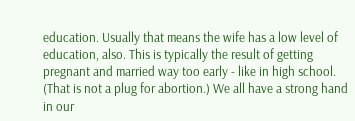education. Usually that means the wife has a low level of education, also. This is typically the result of getting pregnant and married way too early - like in high school. (That is not a plug for abortion.) We all have a strong hand in our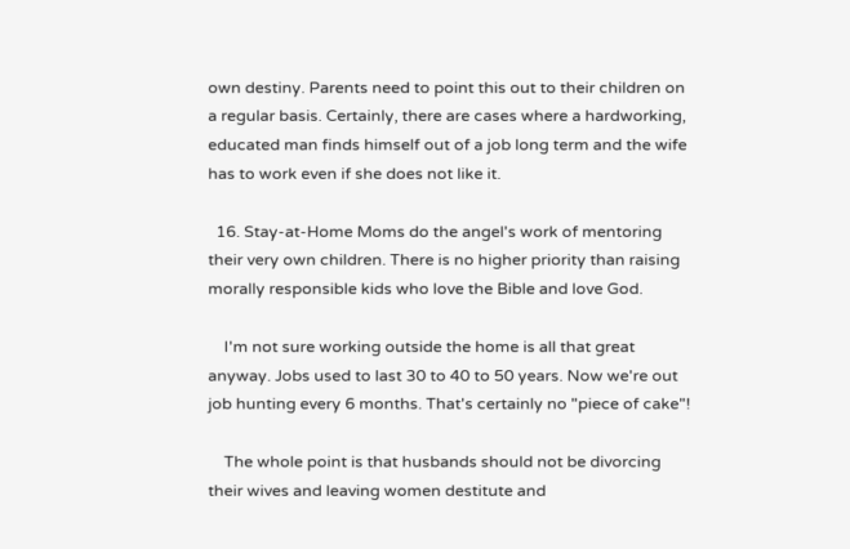own destiny. Parents need to point this out to their children on a regular basis. Certainly, there are cases where a hardworking, educated man finds himself out of a job long term and the wife has to work even if she does not like it.

  16. Stay-at-Home Moms do the angel's work of mentoring their very own children. There is no higher priority than raising morally responsible kids who love the Bible and love God.

    I'm not sure working outside the home is all that great anyway. Jobs used to last 30 to 40 to 50 years. Now we're out job hunting every 6 months. That's certainly no "piece of cake"!

    The whole point is that husbands should not be divorcing their wives and leaving women destitute and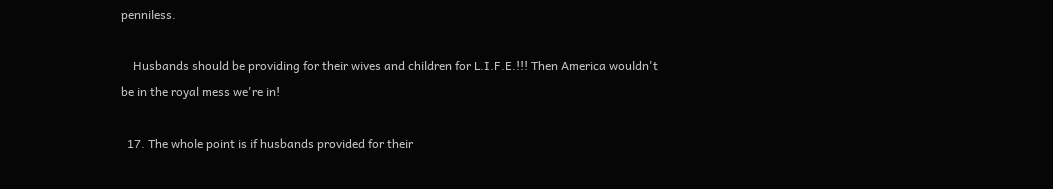penniless.

    Husbands should be providing for their wives and children for L.I.F.E.!!! Then America wouldn't be in the royal mess we're in!

  17. The whole point is if husbands provided for their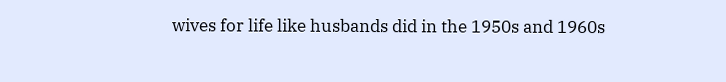wives for life like husbands did in the 1950s and 1960s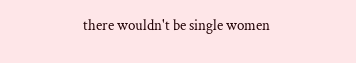there wouldn't be single women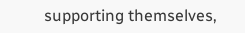supporting themselves,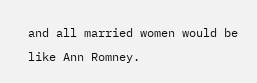and all married women would be like Ann Romney.